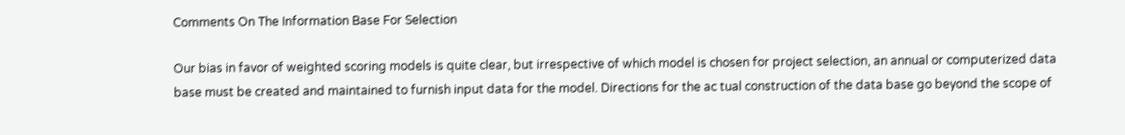Comments On The Information Base For Selection

Our bias in favor of weighted scoring models is quite clear, but irrespective of which model is chosen for project selection, an annual or computerized data base must be created and maintained to furnish input data for the model. Directions for the ac tual construction of the data base go beyond the scope of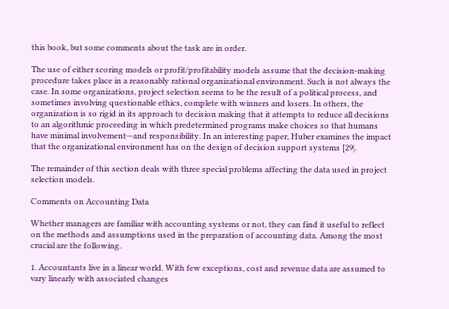this book, but some comments about the task are in order.

The use of either scoring models or profit/profitability models assume that the decision-making procedure takes place in a reasonably rational organizational environment. Such is not always the case. In some organizations, project selection seems to be the result of a political process, and sometimes involving questionable ethics, complete with winners and losers. In others, the organization is so rigid in its approach to decision making that it attempts to reduce all decisions to an algorithmic proceeding in which predetermined programs make choices so that humans have minimal involvement—and responsibility. In an interesting paper, Huber examines the impact that the organizational environment has on the design of decision support systems [29|.

The remainder of this section deals with three special problems affecting the data used in project selection models.

Comments on Accounting Data

Whether managers are familiar with accounting systems or not, they can find it useful to reflect on the methods and assumptions used in the preparation of accounting data. Among the most crucial are the following.

1. Accountants live in a linear world. With few exceptions, cost and revenue data are assumed to vary linearly with associated changes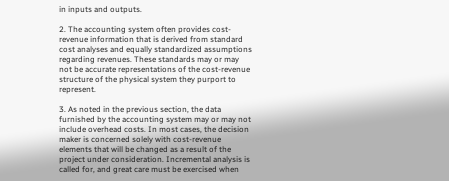in inputs and outputs.

2. The accounting system often provides cost-revenue information that is derived from standard cost analyses and equally standardized assumptions regarding revenues. These standards may or may not be accurate representations of the cost-revenue structure of the physical system they purport to represent.

3. As noted in the previous section, the data furnished by the accounting system may or may not include overhead costs. In most cases, the decision maker is concerned solely with cost-revenue elements that will be changed as a result of the project under consideration. Incremental analysis is called for, and great care must be exercised when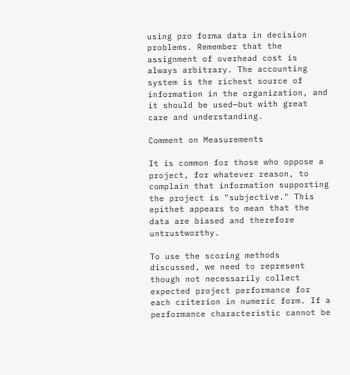using pro forma data in decision problems. Remember that the assignment of overhead cost is always arbitrary. The accounting system is the richest source of information in the organization, and it should be used—but with great care and understanding.

Comment on Measurements

It is common for those who oppose a project, for whatever reason, to complain that information supporting the project is "subjective." This epithet appears to mean that the data are biased and therefore untrustworthy.

To use the scoring methods discussed, we need to represent though not necessarily collect expected project performance for each criterion in numeric form. If a performance characteristic cannot be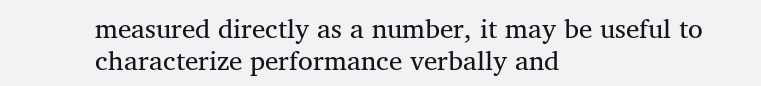measured directly as a number, it may be useful to characterize performance verbally and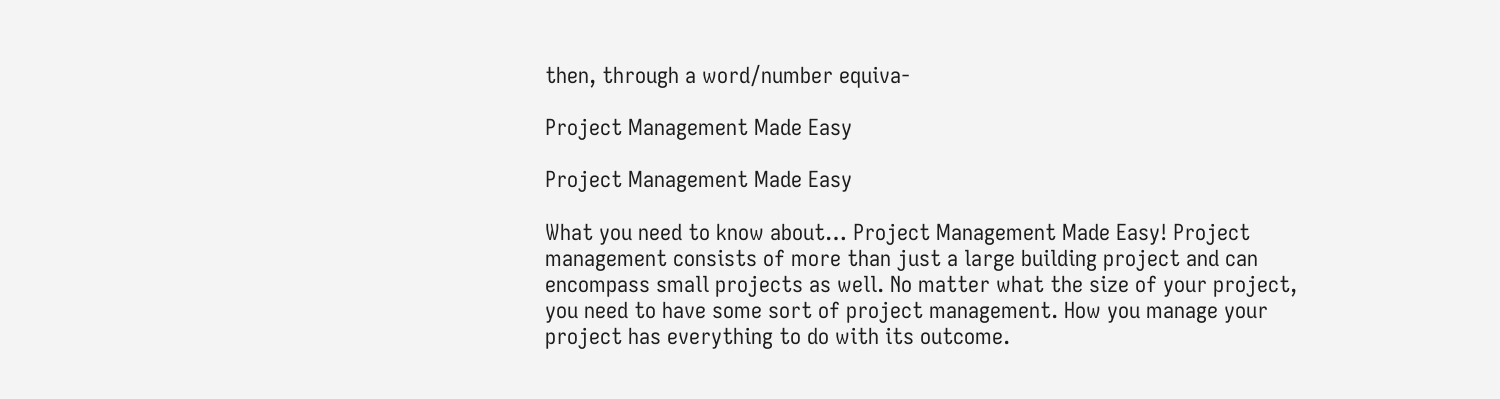then, through a word/number equiva-

Project Management Made Easy

Project Management Made Easy

What you need to know about… Project Management Made Easy! Project management consists of more than just a large building project and can encompass small projects as well. No matter what the size of your project, you need to have some sort of project management. How you manage your project has everything to do with its outcome.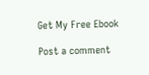Get My Free Ebook

Post a comment